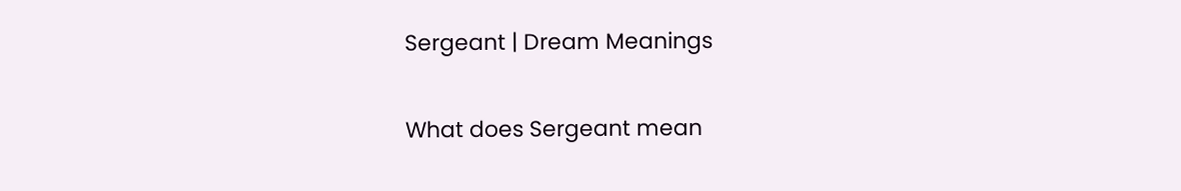Sergeant | Dream Meanings

What does Sergeant mean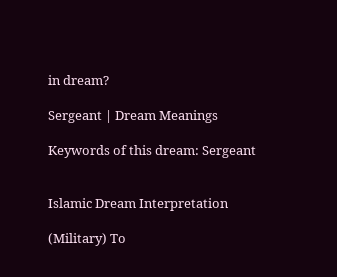in dream?

Sergeant | Dream Meanings

Keywords of this dream: Sergeant


Islamic Dream Interpretation

(Military) To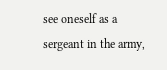see oneself as a sergeant in the army,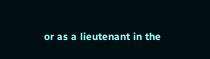or as a lieutenant in the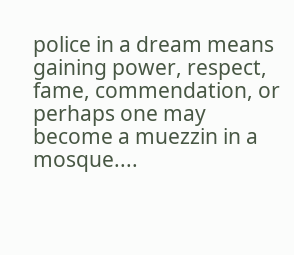police in a dream means gaining power, respect, fame, commendation, or perhaps one may become a muezzin in a mosque....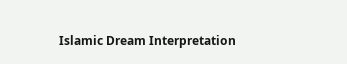Islamic Dream Interpretation